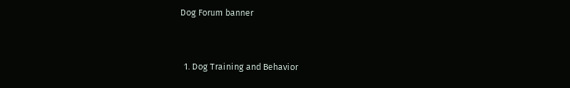Dog Forum banner


  1. Dog Training and Behavior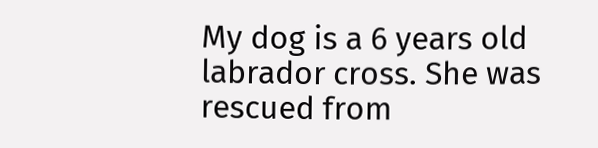My dog is a 6 years old labrador cross. She was rescued from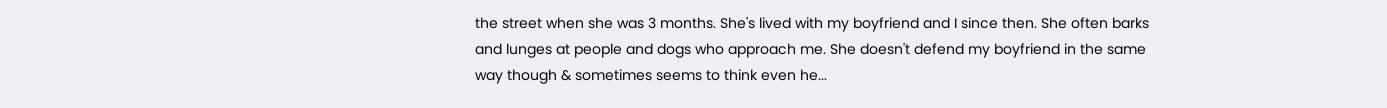the street when she was 3 months. She's lived with my boyfriend and I since then. She often barks and lunges at people and dogs who approach me. She doesn't defend my boyfriend in the same way though & sometimes seems to think even he...